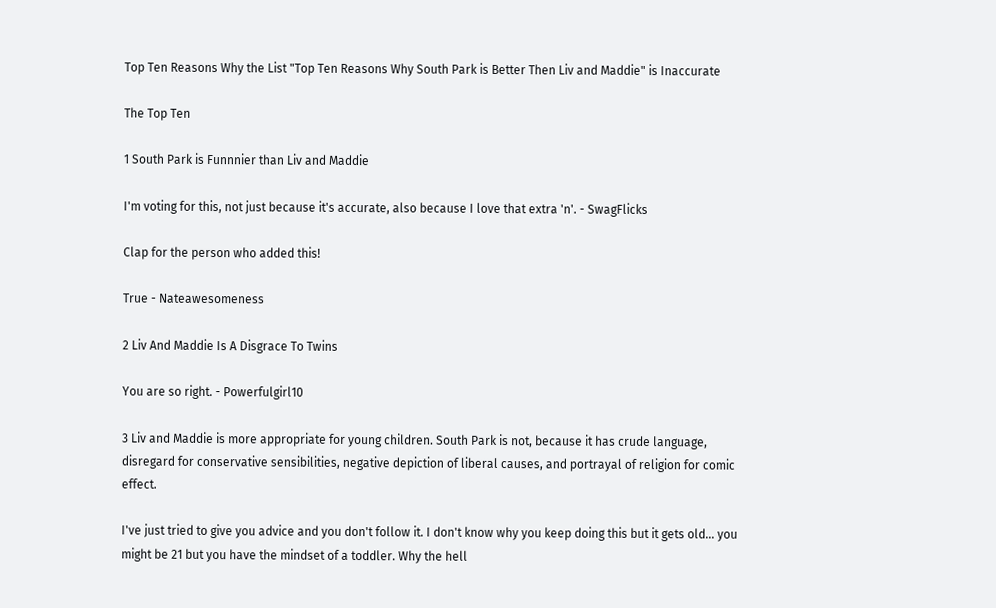Top Ten Reasons Why the List "Top Ten Reasons Why South Park is Better Then Liv and Maddie" is Inaccurate

The Top Ten

1 South Park is Funnnier than Liv and Maddie

I'm voting for this, not just because it's accurate, also because I love that extra 'n'. - SwagFlicks

Clap for the person who added this!

True - Nateawesomeness

2 Liv And Maddie Is A Disgrace To Twins

You are so right. - Powerfulgirl10

3 Liv and Maddie is more appropriate for young children. South Park is not, because it has crude language, disregard for conservative sensibilities, negative depiction of liberal causes, and portrayal of religion for comic effect.

I've just tried to give you advice and you don't follow it. I don't know why you keep doing this but it gets old... you might be 21 but you have the mindset of a toddler. Why the hell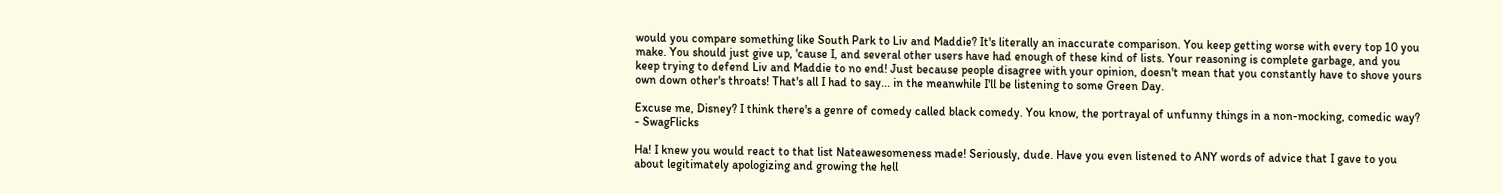would you compare something like South Park to Liv and Maddie? It's literally an inaccurate comparison. You keep getting worse with every top 10 you make. You should just give up, 'cause I, and several other users have had enough of these kind of lists. Your reasoning is complete garbage, and you keep trying to defend Liv and Maddie to no end! Just because people disagree with your opinion, doesn't mean that you constantly have to shove yours own down other's throats! That's all I had to say... in the meanwhile I'll be listening to some Green Day.

Excuse me, Disney? I think there's a genre of comedy called black comedy. You know, the portrayal of unfunny things in a non-mocking, comedic way? - SwagFlicks

Ha! I knew you would react to that list Nateawesomeness made! Seriously, dude. Have you even listened to ANY words of advice that I gave to you about legitimately apologizing and growing the hell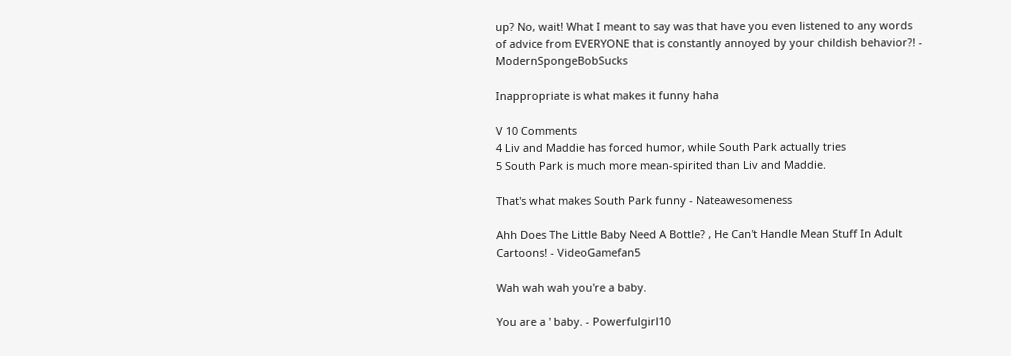up? No, wait! What I meant to say was that have you even listened to any words of advice from EVERYONE that is constantly annoyed by your childish behavior?! - ModernSpongeBobSucks

Inappropriate is what makes it funny haha

V 10 Comments
4 Liv and Maddie has forced humor, while South Park actually tries
5 South Park is much more mean-spirited than Liv and Maddie.

That's what makes South Park funny - Nateawesomeness

Ahh Does The Little Baby Need A Bottle? , He Can't Handle Mean Stuff In Adult Cartoons! - VideoGamefan5

Wah wah wah you're a baby.

You are a ' baby. - Powerfulgirl10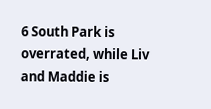6 South Park is overrated, while Liv and Maddie is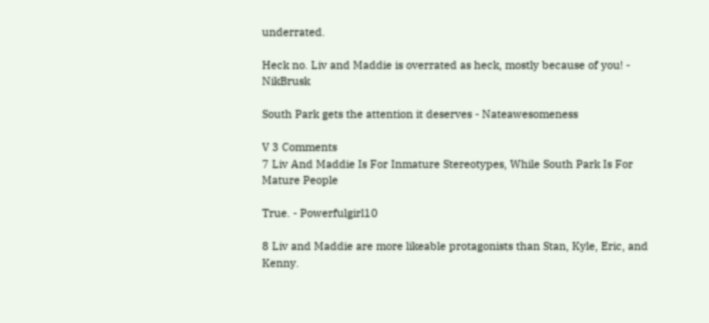underrated.

Heck no. Liv and Maddie is overrated as heck, mostly because of you! - NikBrusk

South Park gets the attention it deserves - Nateawesomeness

V 3 Comments
7 Liv And Maddie Is For Inmature Stereotypes, While South Park Is For Mature People

True. - Powerfulgirl10

8 Liv and Maddie are more likeable protagonists than Stan, Kyle, Eric, and Kenny.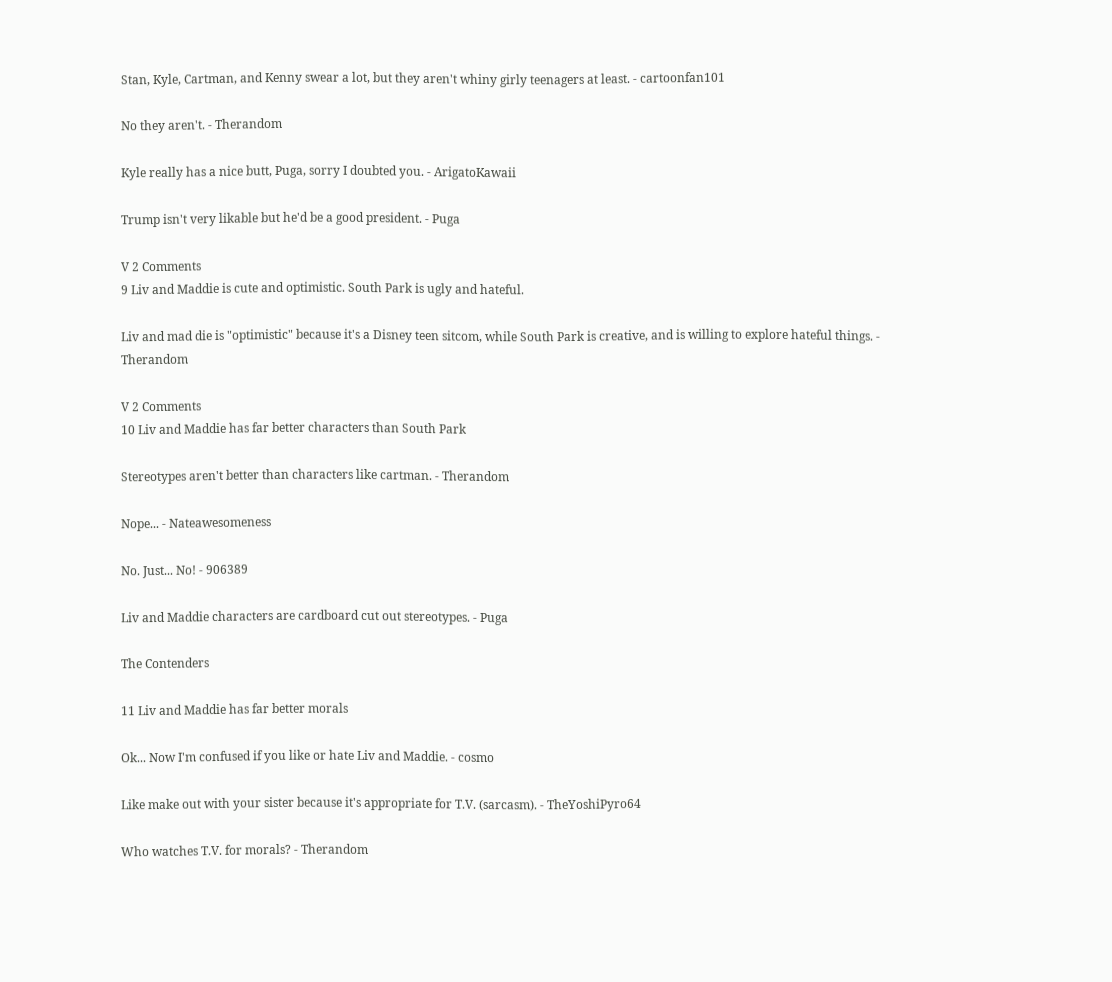Stan, Kyle, Cartman, and Kenny swear a lot, but they aren't whiny girly teenagers at least. - cartoonfan101

No they aren't. - Therandom

Kyle really has a nice butt, Puga, sorry I doubted you. - ArigatoKawaii

Trump isn't very likable but he'd be a good president. - Puga

V 2 Comments
9 Liv and Maddie is cute and optimistic. South Park is ugly and hateful.

Liv and mad die is "optimistic" because it's a Disney teen sitcom, while South Park is creative, and is willing to explore hateful things. - Therandom

V 2 Comments
10 Liv and Maddie has far better characters than South Park

Stereotypes aren't better than characters like cartman. - Therandom

Nope... - Nateawesomeness

No. Just... No! - 906389

Liv and Maddie characters are cardboard cut out stereotypes. - Puga

The Contenders

11 Liv and Maddie has far better morals

Ok... Now I'm confused if you like or hate Liv and Maddie. - cosmo

Like make out with your sister because it's appropriate for T.V. (sarcasm). - TheYoshiPyro64

Who watches T.V. for morals? - Therandom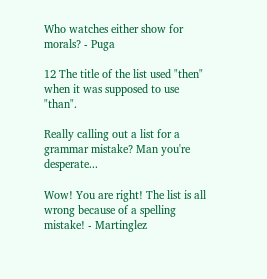Who watches either show for morals? - Puga

12 The title of the list used "then" when it was supposed to use "than".

Really calling out a list for a grammar mistake? Man you're desperate...

Wow! You are right! The list is all wrong because of a spelling mistake! - Martinglez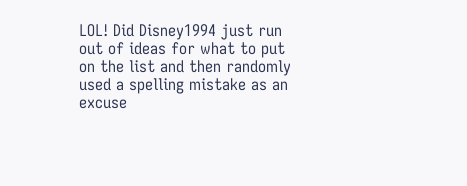LOL! Did Disney1994 just run out of ideas for what to put on the list and then randomly used a spelling mistake as an excuse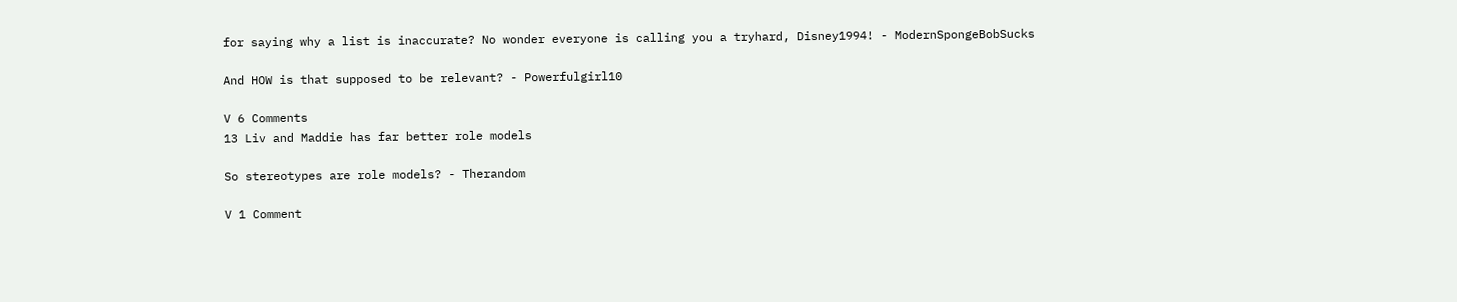for saying why a list is inaccurate? No wonder everyone is calling you a tryhard, Disney1994! - ModernSpongeBobSucks

And HOW is that supposed to be relevant? - Powerfulgirl10

V 6 Comments
13 Liv and Maddie has far better role models

So stereotypes are role models? - Therandom

V 1 Comment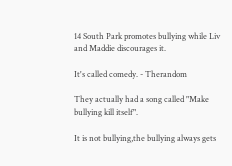14 South Park promotes bullying while Liv and Maddie discourages it.

It's called comedy. - Therandom

They actually had a song called "Make bullying kill itself".

It is not bullying,the bullying always gets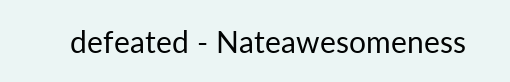defeated - Nateawesomeness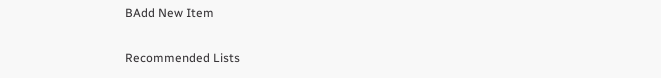BAdd New Item

Recommended Lists